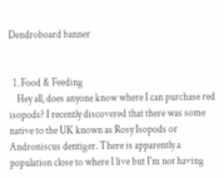Dendroboard banner


  1. Food & Feeding
    Hey all, does anyone know where I can purchase red isopods? I recently discovered that there was some native to the UK known as Rosy Isopods or Androniscus dentiger. There is apparently a population close to where I live but I'm not having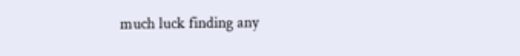much luck finding any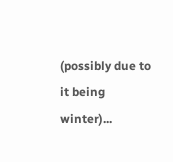(possibly due to it being winter)...